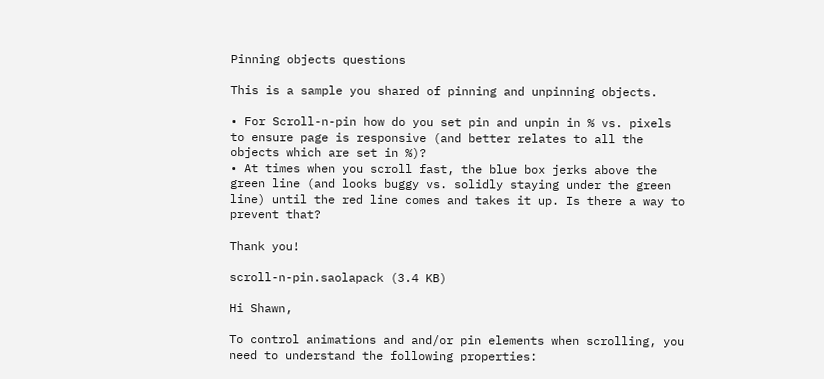Pinning objects questions

This is a sample you shared of pinning and unpinning objects.

• For Scroll-n-pin how do you set pin and unpin in % vs. pixels to ensure page is responsive (and better relates to all the objects which are set in %)?
• At times when you scroll fast, the blue box jerks above the green line (and looks buggy vs. solidly staying under the green line) until the red line comes and takes it up. Is there a way to prevent that?

Thank you!

scroll-n-pin.saolapack (3.4 KB)

Hi Shawn,

To control animations and and/or pin elements when scrolling, you need to understand the following properties: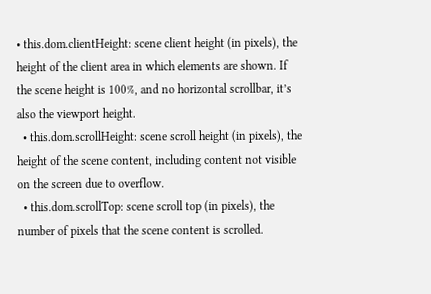• this.dom.clientHeight: scene client height (in pixels), the height of the client area in which elements are shown. If the scene height is 100%, and no horizontal scrollbar, it’s also the viewport height.
  • this.dom.scrollHeight: scene scroll height (in pixels), the height of the scene content, including content not visible on the screen due to overflow.
  • this.dom.scrollTop: scene scroll top (in pixels), the number of pixels that the scene content is scrolled.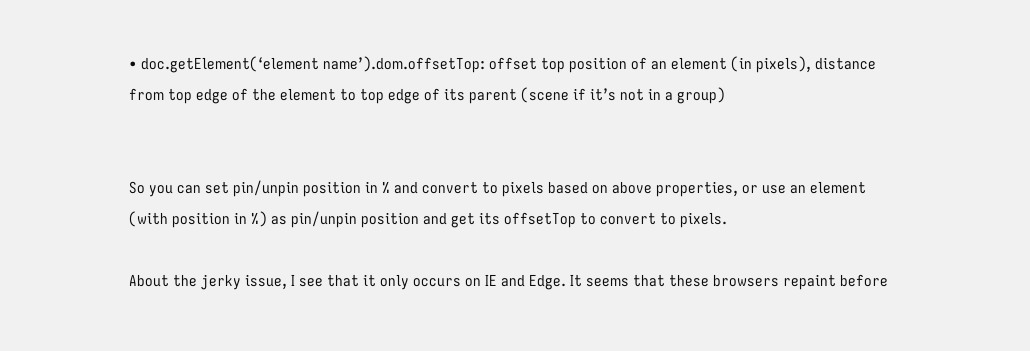• doc.getElement(‘element name’).dom.offsetTop: offset top position of an element (in pixels), distance from top edge of the element to top edge of its parent (scene if it’s not in a group)


So you can set pin/unpin position in % and convert to pixels based on above properties, or use an element (with position in %) as pin/unpin position and get its offsetTop to convert to pixels.

About the jerky issue, I see that it only occurs on IE and Edge. It seems that these browsers repaint before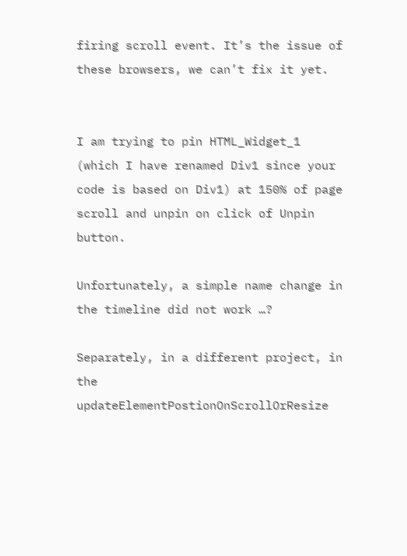firing scroll event. It’s the issue of these browsers, we can’t fix it yet.


I am trying to pin HTML_Widget_1 (which I have renamed Div1 since your code is based on Div1) at 150% of page scroll and unpin on click of Unpin button.

Unfortunately, a simple name change in the timeline did not work …?

Separately, in a different project, in the updateElementPostionOnScrollOrResize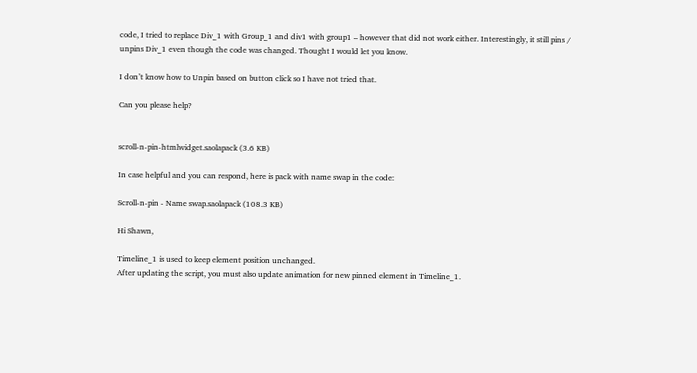code, I tried to replace Div_1 with Group_1 and div1 with group1 – however that did not work either. Interestingly, it still pins / unpins Div_1 even though the code was changed. Thought I would let you know.

I don’t know how to Unpin based on button click so I have not tried that.

Can you please help?


scroll-n-pin-htmlwidget.saolapack (3.6 KB)

In case helpful and you can respond, here is pack with name swap in the code:

Scroll-n-pin - Name swap.saolapack (108.3 KB)

Hi Shawn,

Timeline_1 is used to keep element position unchanged.
After updating the script, you must also update animation for new pinned element in Timeline_1.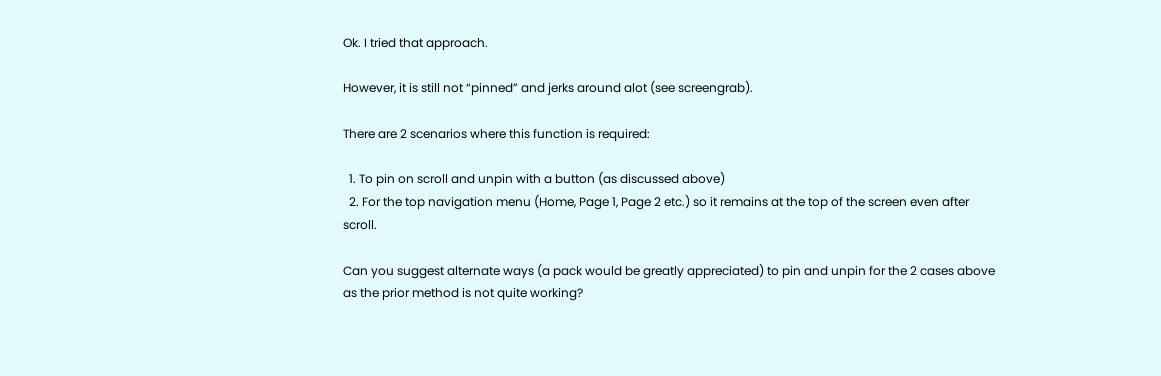Ok. I tried that approach.

However, it is still not “pinned” and jerks around alot (see screengrab).

There are 2 scenarios where this function is required:

  1. To pin on scroll and unpin with a button (as discussed above)
  2. For the top navigation menu (Home, Page 1, Page 2 etc.) so it remains at the top of the screen even after scroll.

Can you suggest alternate ways (a pack would be greatly appreciated) to pin and unpin for the 2 cases above as the prior method is not quite working?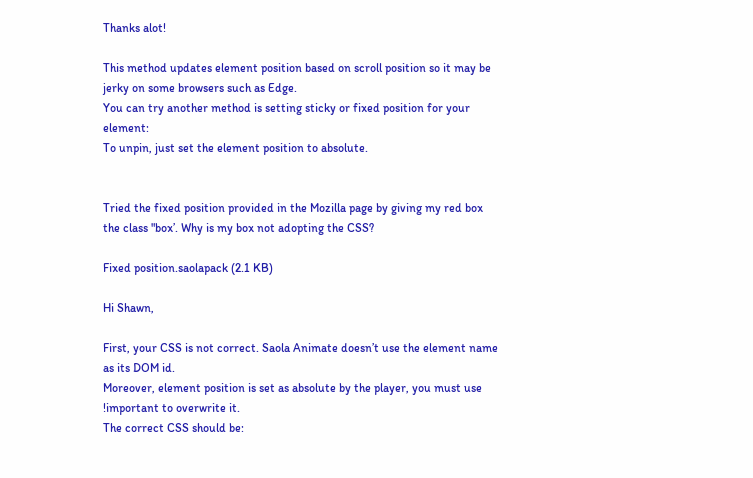Thanks alot!

This method updates element position based on scroll position so it may be jerky on some browsers such as Edge.
You can try another method is setting sticky or fixed position for your element:
To unpin, just set the element position to absolute.


Tried the fixed position provided in the Mozilla page by giving my red box the class "box’. Why is my box not adopting the CSS?

Fixed position.saolapack (2.1 KB)

Hi Shawn,

First, your CSS is not correct. Saola Animate doesn’t use the element name as its DOM id.
Moreover, element position is set as absolute by the player, you must use !important to overwrite it.
The correct CSS should be: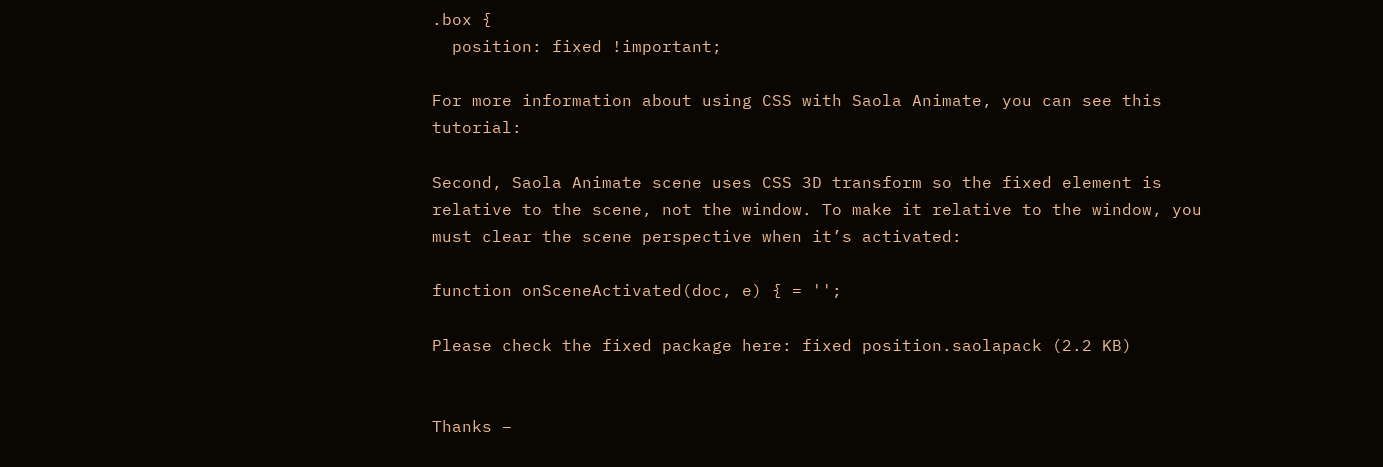.box {
  position: fixed !important;

For more information about using CSS with Saola Animate, you can see this tutorial:

Second, Saola Animate scene uses CSS 3D transform so the fixed element is relative to the scene, not the window. To make it relative to the window, you must clear the scene perspective when it’s activated:

function onSceneActivated(doc, e) { = '';

Please check the fixed package here: fixed position.saolapack (2.2 KB)


Thanks –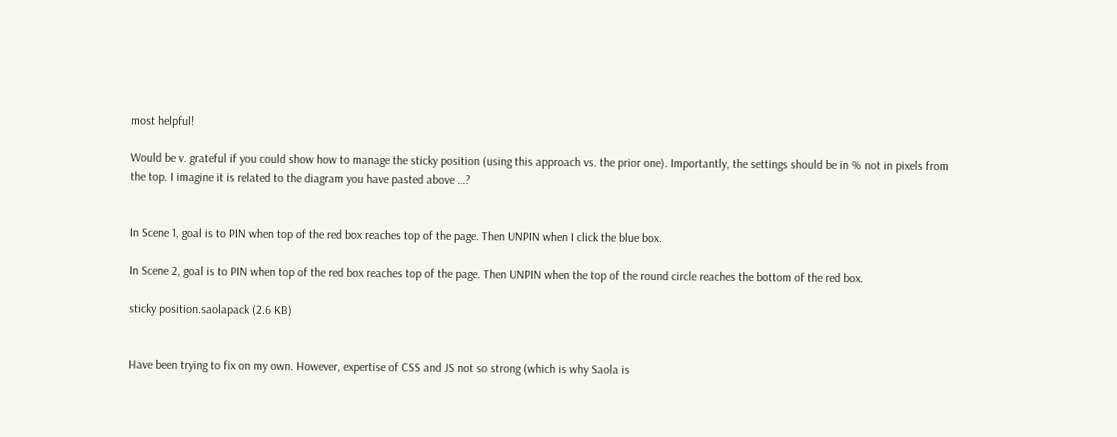most helpful!

Would be v. grateful if you could show how to manage the sticky position (using this approach vs. the prior one). Importantly, the settings should be in % not in pixels from the top. I imagine it is related to the diagram you have pasted above …?


In Scene 1, goal is to PIN when top of the red box reaches top of the page. Then UNPIN when I click the blue box.

In Scene 2, goal is to PIN when top of the red box reaches top of the page. Then UNPIN when the top of the round circle reaches the bottom of the red box.

sticky position.saolapack (2.6 KB)


Have been trying to fix on my own. However, expertise of CSS and JS not so strong (which is why Saola is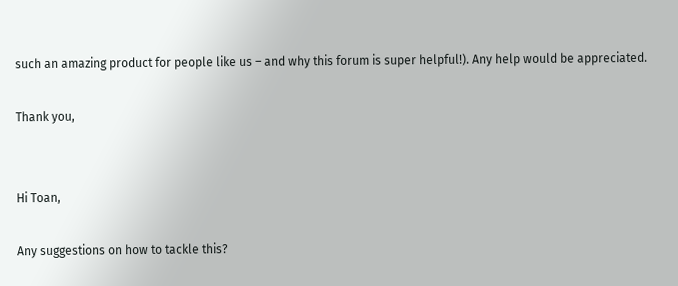such an amazing product for people like us – and why this forum is super helpful!). Any help would be appreciated.

Thank you,


Hi Toan,

Any suggestions on how to tackle this?